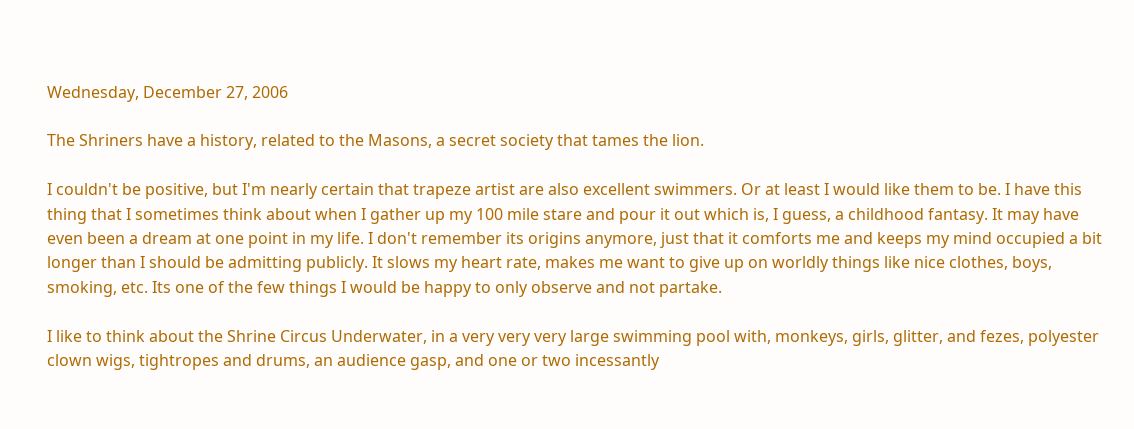Wednesday, December 27, 2006

The Shriners have a history, related to the Masons, a secret society that tames the lion.

I couldn't be positive, but I'm nearly certain that trapeze artist are also excellent swimmers. Or at least I would like them to be. I have this thing that I sometimes think about when I gather up my 100 mile stare and pour it out which is, I guess, a childhood fantasy. It may have even been a dream at one point in my life. I don't remember its origins anymore, just that it comforts me and keeps my mind occupied a bit longer than I should be admitting publicly. It slows my heart rate, makes me want to give up on worldly things like nice clothes, boys, smoking, etc. Its one of the few things I would be happy to only observe and not partake.

I like to think about the Shrine Circus Underwater, in a very very very large swimming pool with, monkeys, girls, glitter, and fezes, polyester clown wigs, tightropes and drums, an audience gasp, and one or two incessantly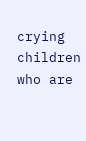crying children who are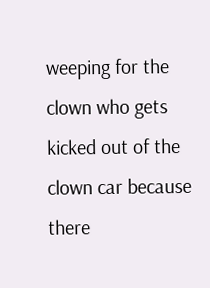weeping for the clown who gets kicked out of the clown car because there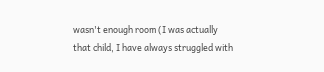wasn't enough room (I was actually that child, I have always struggled with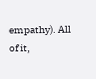empathy). All of it,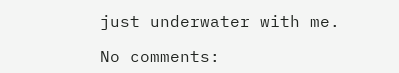just underwater with me.

No comments: